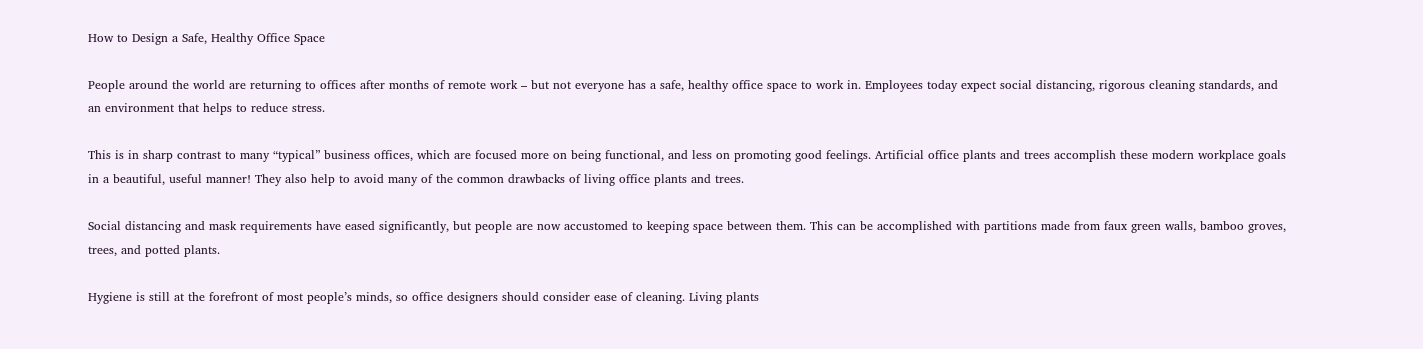How to Design a Safe, Healthy Office Space

People around the world are returning to offices after months of remote work – but not everyone has a safe, healthy office space to work in. Employees today expect social distancing, rigorous cleaning standards, and an environment that helps to reduce stress.

This is in sharp contrast to many “typical” business offices, which are focused more on being functional, and less on promoting good feelings. Artificial office plants and trees accomplish these modern workplace goals in a beautiful, useful manner! They also help to avoid many of the common drawbacks of living office plants and trees.

Social distancing and mask requirements have eased significantly, but people are now accustomed to keeping space between them. This can be accomplished with partitions made from faux green walls, bamboo groves, trees, and potted plants.

Hygiene is still at the forefront of most people’s minds, so office designers should consider ease of cleaning. Living plants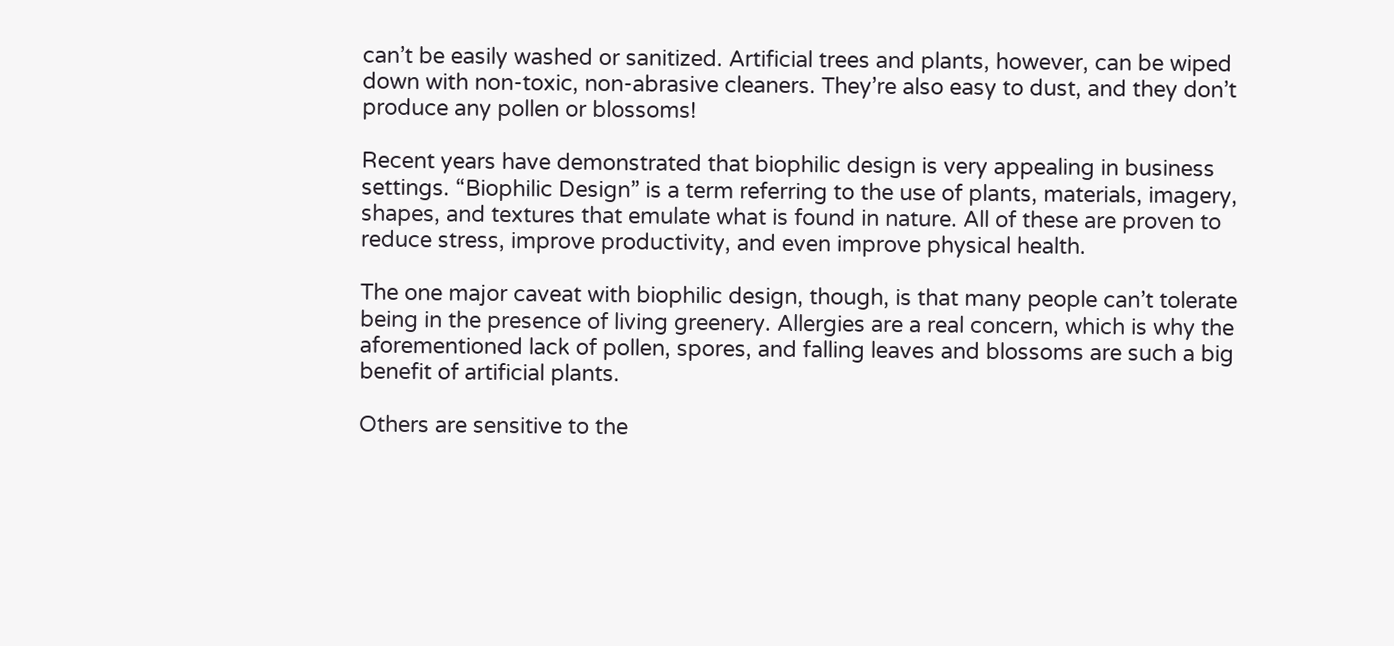can’t be easily washed or sanitized. Artificial trees and plants, however, can be wiped down with non-toxic, non-abrasive cleaners. They’re also easy to dust, and they don’t produce any pollen or blossoms!

Recent years have demonstrated that biophilic design is very appealing in business settings. “Biophilic Design” is a term referring to the use of plants, materials, imagery, shapes, and textures that emulate what is found in nature. All of these are proven to reduce stress, improve productivity, and even improve physical health.

The one major caveat with biophilic design, though, is that many people can’t tolerate being in the presence of living greenery. Allergies are a real concern, which is why the aforementioned lack of pollen, spores, and falling leaves and blossoms are such a big benefit of artificial plants.

Others are sensitive to the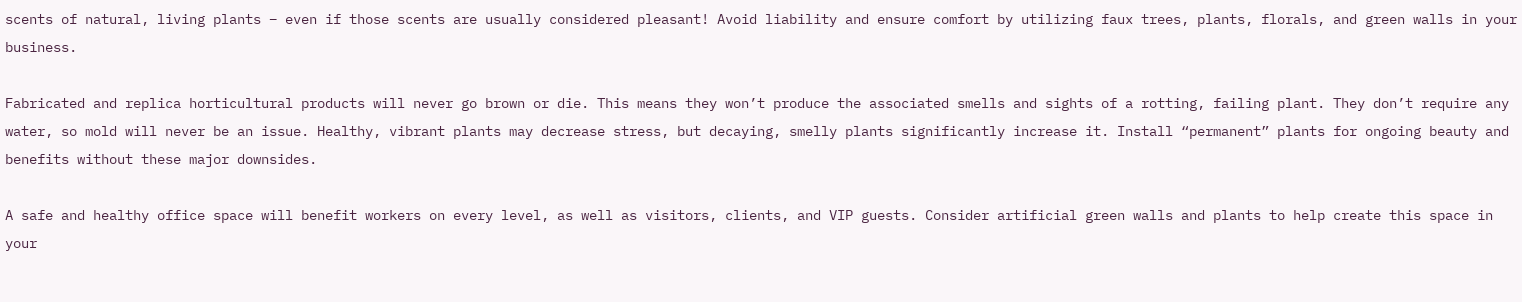scents of natural, living plants – even if those scents are usually considered pleasant! Avoid liability and ensure comfort by utilizing faux trees, plants, florals, and green walls in your business.

Fabricated and replica horticultural products will never go brown or die. This means they won’t produce the associated smells and sights of a rotting, failing plant. They don’t require any water, so mold will never be an issue. Healthy, vibrant plants may decrease stress, but decaying, smelly plants significantly increase it. Install “permanent” plants for ongoing beauty and benefits without these major downsides.

A safe and healthy office space will benefit workers on every level, as well as visitors, clients, and VIP guests. Consider artificial green walls and plants to help create this space in your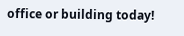office or building today!